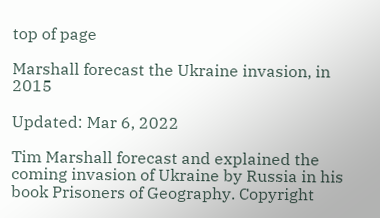top of page

Marshall forecast the Ukraine invasion, in 2015

Updated: Mar 6, 2022

Tim Marshall forecast and explained the coming invasion of Ukraine by Russia in his book Prisoners of Geography. Copyright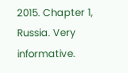2015. Chapter 1, Russia. Very informative.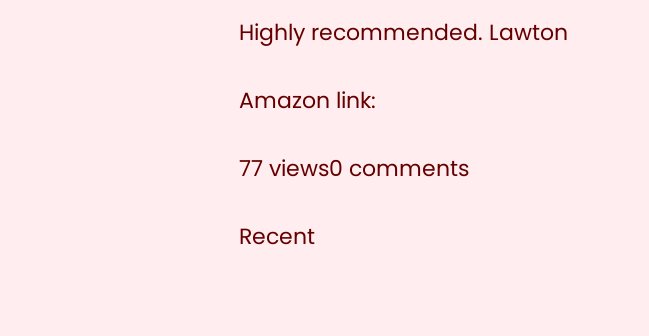Highly recommended. Lawton

Amazon link:

77 views0 comments

Recent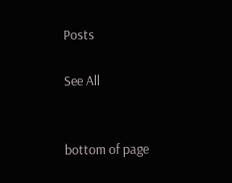Posts

See All


bottom of page